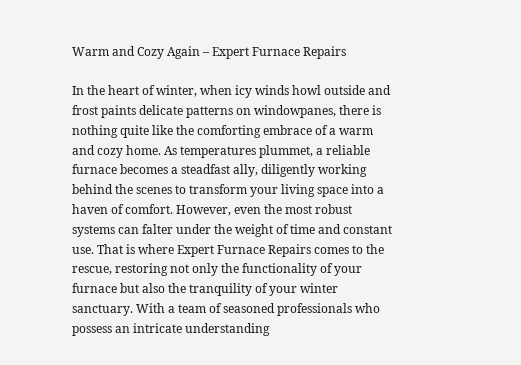Warm and Cozy Again – Expert Furnace Repairs

In the heart of winter, when icy winds howl outside and frost paints delicate patterns on windowpanes, there is nothing quite like the comforting embrace of a warm and cozy home. As temperatures plummet, a reliable furnace becomes a steadfast ally, diligently working behind the scenes to transform your living space into a haven of comfort. However, even the most robust systems can falter under the weight of time and constant use. That is where Expert Furnace Repairs comes to the rescue, restoring not only the functionality of your furnace but also the tranquility of your winter sanctuary. With a team of seasoned professionals who possess an intricate understanding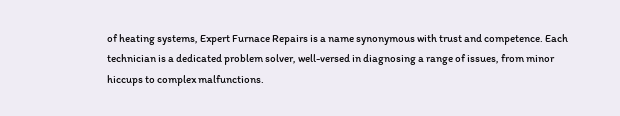of heating systems, Expert Furnace Repairs is a name synonymous with trust and competence. Each technician is a dedicated problem solver, well-versed in diagnosing a range of issues, from minor hiccups to complex malfunctions.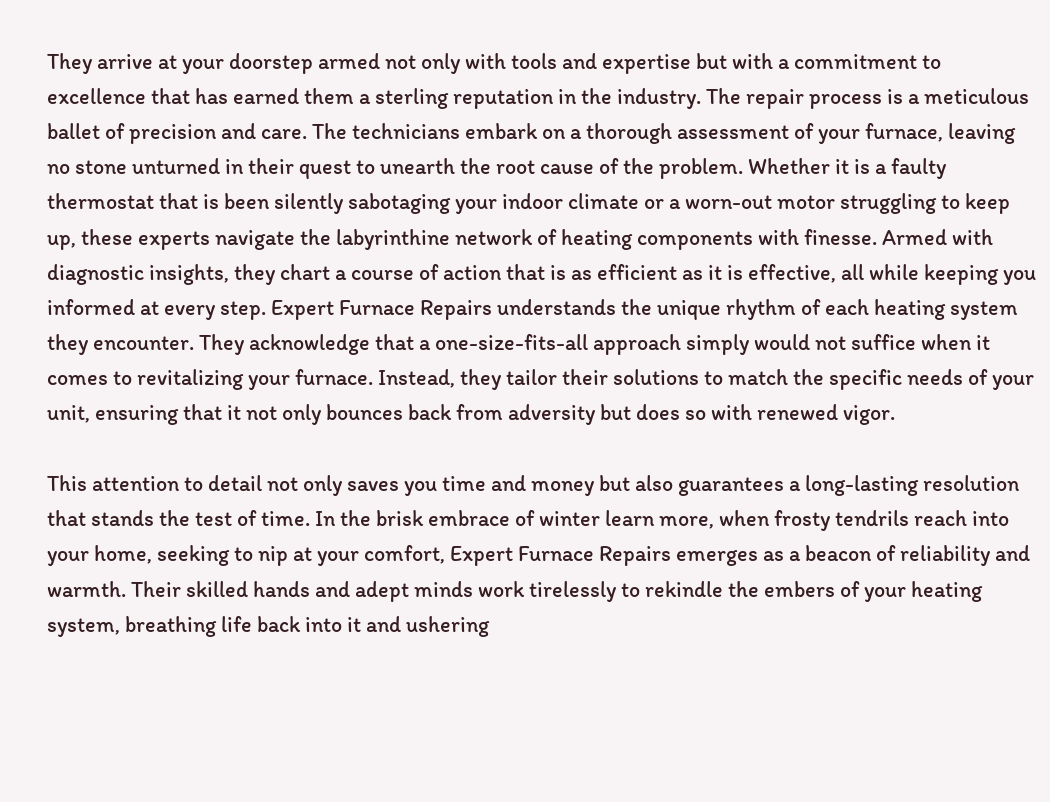They arrive at your doorstep armed not only with tools and expertise but with a commitment to excellence that has earned them a sterling reputation in the industry. The repair process is a meticulous ballet of precision and care. The technicians embark on a thorough assessment of your furnace, leaving no stone unturned in their quest to unearth the root cause of the problem. Whether it is a faulty thermostat that is been silently sabotaging your indoor climate or a worn-out motor struggling to keep up, these experts navigate the labyrinthine network of heating components with finesse. Armed with diagnostic insights, they chart a course of action that is as efficient as it is effective, all while keeping you informed at every step. Expert Furnace Repairs understands the unique rhythm of each heating system they encounter. They acknowledge that a one-size-fits-all approach simply would not suffice when it comes to revitalizing your furnace. Instead, they tailor their solutions to match the specific needs of your unit, ensuring that it not only bounces back from adversity but does so with renewed vigor.

This attention to detail not only saves you time and money but also guarantees a long-lasting resolution that stands the test of time. In the brisk embrace of winter learn more, when frosty tendrils reach into your home, seeking to nip at your comfort, Expert Furnace Repairs emerges as a beacon of reliability and warmth. Their skilled hands and adept minds work tirelessly to rekindle the embers of your heating system, breathing life back into it and ushering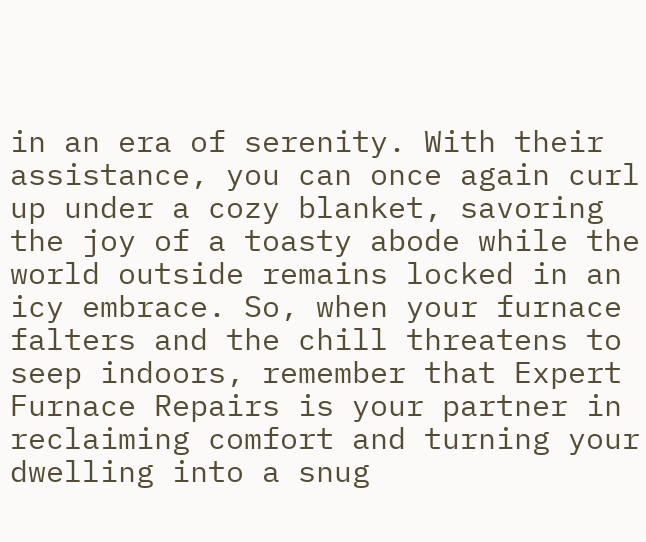in an era of serenity. With their assistance, you can once again curl up under a cozy blanket, savoring the joy of a toasty abode while the world outside remains locked in an icy embrace. So, when your furnace falters and the chill threatens to seep indoors, remember that Expert Furnace Repairs is your partner in reclaiming comfort and turning your dwelling into a snug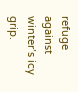refuge against winter’s icy grip.